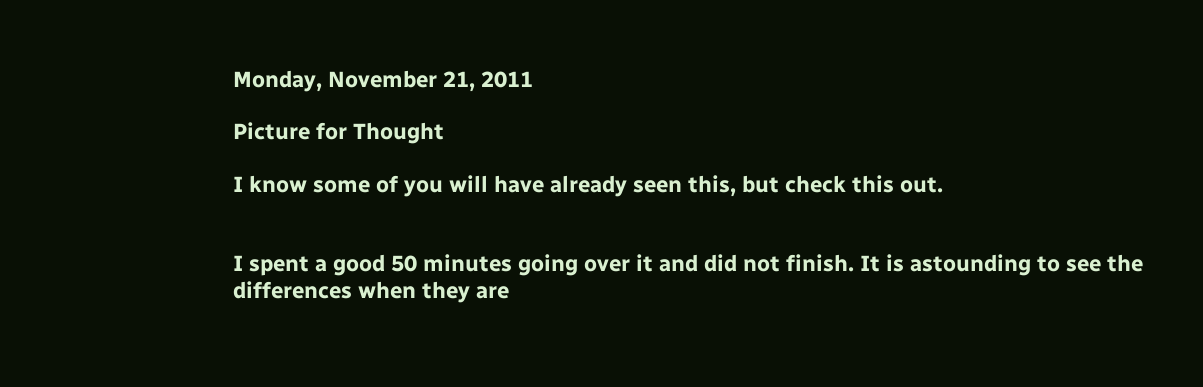Monday, November 21, 2011

Picture for Thought

I know some of you will have already seen this, but check this out.


I spent a good 50 minutes going over it and did not finish. It is astounding to see the differences when they are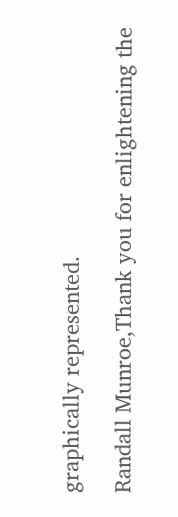graphically represented.

Randall Munroe,Thank you for enlightening the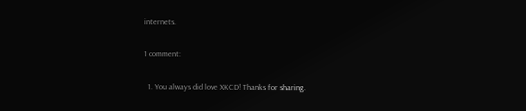internets.

1 comment:

  1. You always did love XKCD! Thanks for sharing.